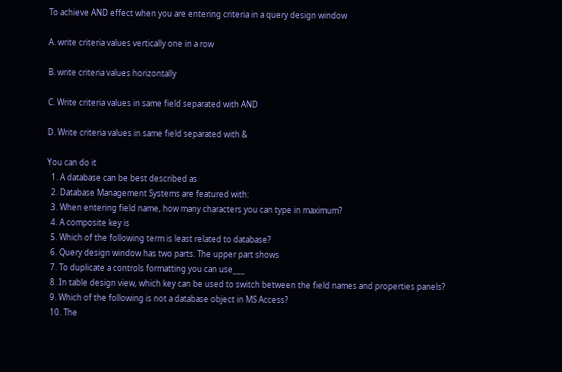To achieve AND effect when you are entering criteria in a query design window

A. write criteria values vertically one in a row

B. write criteria values horizontally

C. Write criteria values in same field separated with AND

D. Write criteria values in same field separated with &

You can do it
  1. A database can be best described as
  2. Database Management Systems are featured with:
  3. When entering field name, how many characters you can type in maximum?
  4. A composite key is
  5. Which of the following term is least related to database?
  6. Query design window has two parts. The upper part shows
  7. To duplicate a controls formatting you can use___
  8. In table design view, which key can be used to switch between the field names and properties panels?
  9. Which of the following is not a database object in MS Access?
  10. The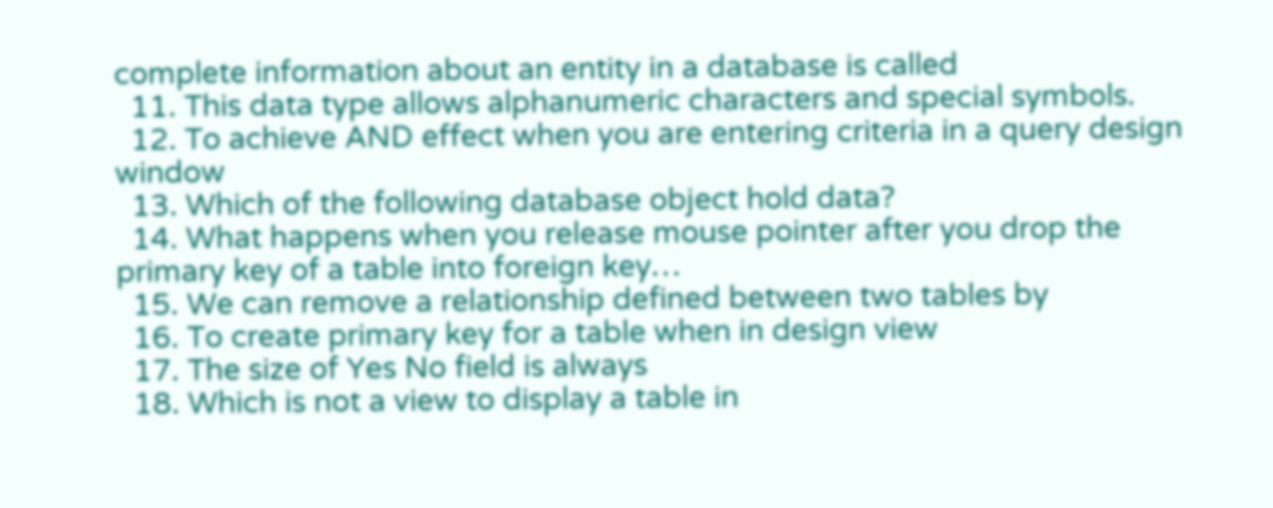complete information about an entity in a database is called
  11. This data type allows alphanumeric characters and special symbols.
  12. To achieve AND effect when you are entering criteria in a query design window
  13. Which of the following database object hold data?
  14. What happens when you release mouse pointer after you drop the primary key of a table into foreign key…
  15. We can remove a relationship defined between two tables by
  16. To create primary key for a table when in design view
  17. The size of Yes No field is always
  18. Which is not a view to display a table in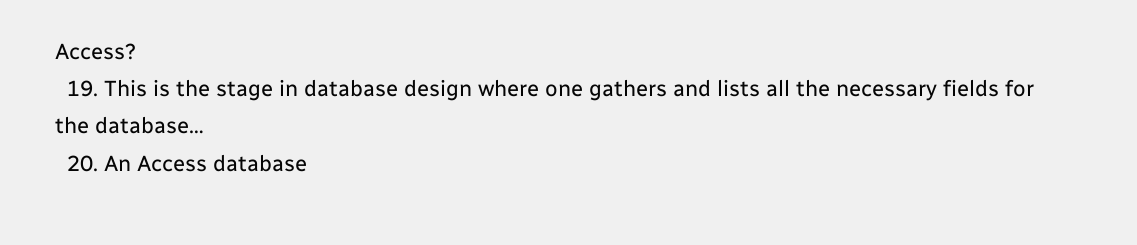Access?
  19. This is the stage in database design where one gathers and lists all the necessary fields for the database…
  20. An Access database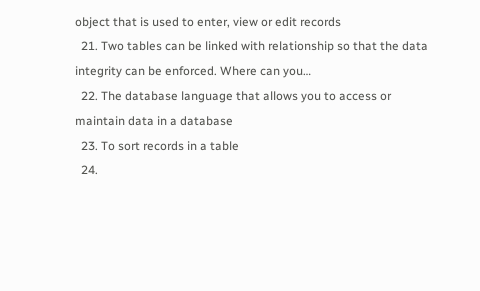object that is used to enter, view or edit records
  21. Two tables can be linked with relationship so that the data integrity can be enforced. Where can you…
  22. The database language that allows you to access or maintain data in a database
  23. To sort records in a table
  24.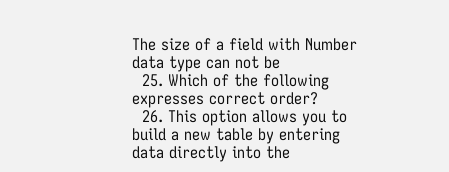The size of a field with Number data type can not be
  25. Which of the following expresses correct order?
  26. This option allows you to build a new table by entering data directly into the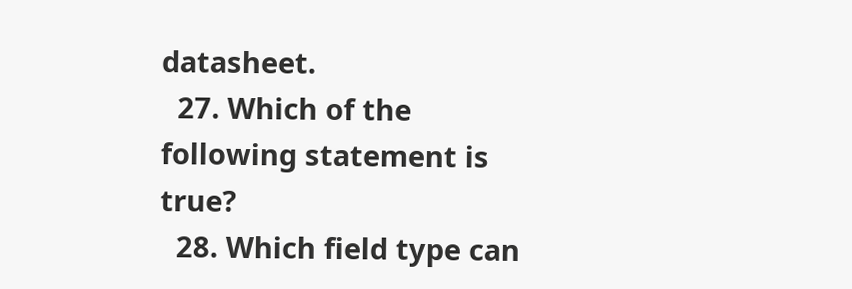datasheet.
  27. Which of the following statement is true?
  28. Which field type can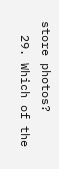store photos?
  29. Which of the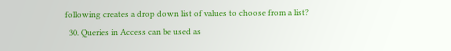following creates a drop down list of values to choose from a list?
  30. Queries in Access can be used as